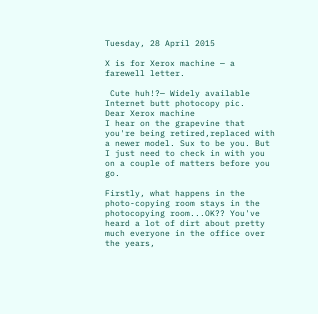Tuesday, 28 April 2015

X is for Xerox machine — a farewell letter.

 Cute huh!?— Widely available Internet butt photocopy pic.
Dear Xerox machine
I hear on the grapevine that you're being retired,replaced with a newer model. Sux to be you. But I just need to check in with you on a couple of matters before you go.

Firstly, what happens in the photo-copying room stays in the photocopying room...OK?? You've heard a lot of dirt about pretty much everyone in the office over the years,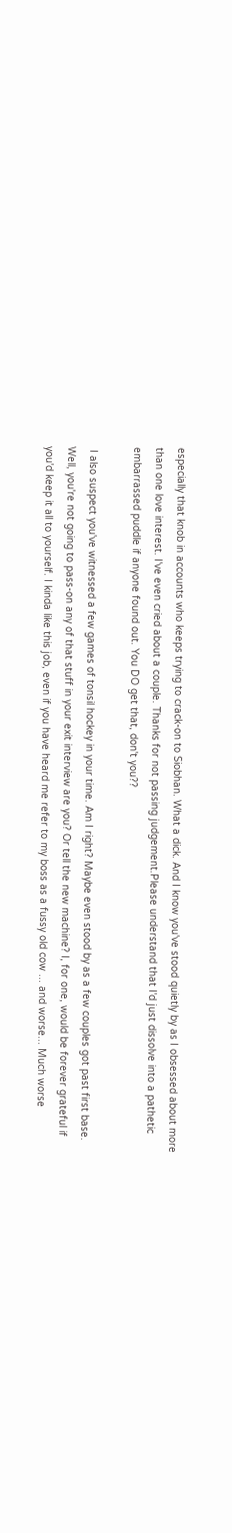especially that knob in accounts who keeps trying to crack-on to Siobhan. What a dick. And I know you've stood quietly by as I obsessed about more than one love interest. I've even cried about a couple. Thanks for not passing judgement.Please understand that I'd just dissolve into a pathetic embarrassed puddle if anyone found out. You DO get that, don't you??

 I also suspect you've witnessed a few games of tonsil hockey in your time. Am I right? Maybe even stood by as a few couples got past first base. Well, you're not going to pass-on any of that stuff in your exit interview are you? Or tell the new machine? I, for one, would be forever grateful if you'd keep it all to yourself. I kinda like this job, even if you have heard me refer to my boss as a fussy old cow ... and worse... Much worse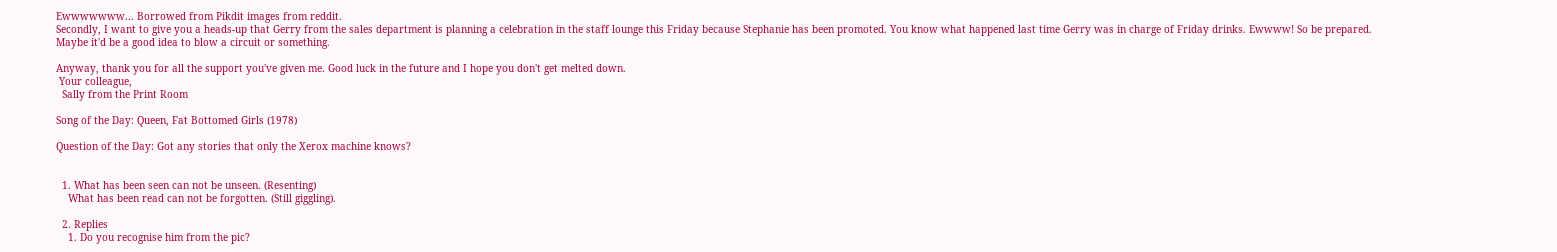Ewwwwwww... Borrowed from Pikdit images from reddit.
Secondly, I want to give you a heads-up that Gerry from the sales department is planning a celebration in the staff lounge this Friday because Stephanie has been promoted. You know what happened last time Gerry was in charge of Friday drinks. Ewwww! So be prepared. Maybe it'd be a good idea to blow a circuit or something.

Anyway, thank you for all the support you've given me. Good luck in the future and I hope you don't get melted down.
 Your colleague,
  Sally from the Print Room

Song of the Day: Queen, Fat Bottomed Girls (1978)

Question of the Day: Got any stories that only the Xerox machine knows?


  1. What has been seen can not be unseen. (Resenting)
    What has been read can not be forgotten. (Still giggling).

  2. Replies
    1. Do you recognise him from the pic?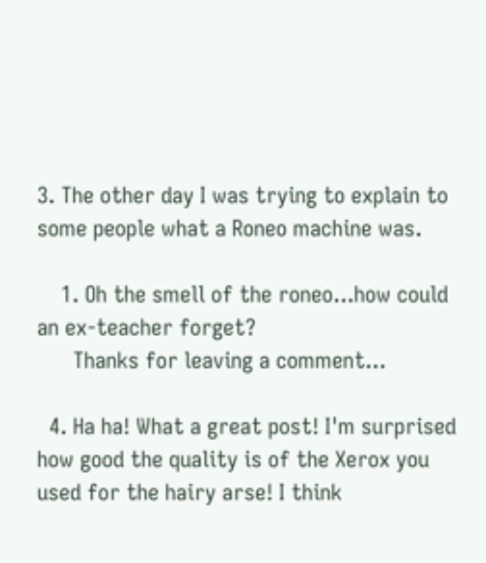3. The other day I was trying to explain to some people what a Roneo machine was.

    1. Oh the smell of the roneo...how could an ex-teacher forget?
      Thanks for leaving a comment...

  4. Ha ha! What a great post! I'm surprised how good the quality is of the Xerox you used for the hairy arse! I think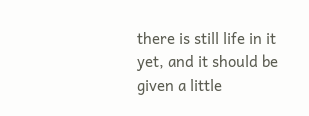there is still life in it yet, and it should be given a little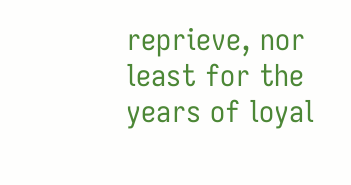reprieve, nor least for the years of loyal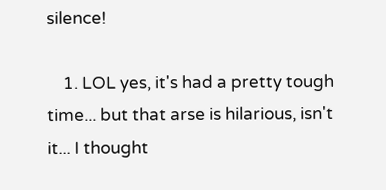silence!

    1. LOL yes, it's had a pretty tough time... but that arse is hilarious, isn't it... I thought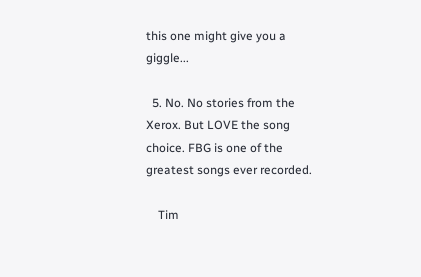this one might give you a giggle...

  5. No. No stories from the Xerox. But LOVE the song choice. FBG is one of the greatest songs ever recorded.

    Tim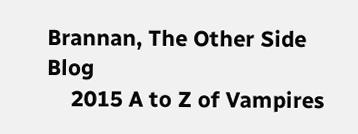Brannan, The Other Side Blog
    2015 A to Z of Vampires